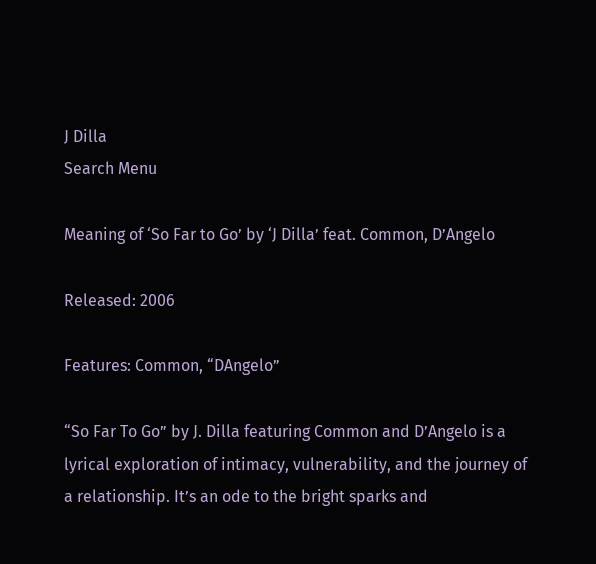J Dilla
Search Menu

Meaning of ‘So Far to Go’ by ‘J Dilla’ feat. Common, D’Angelo

Released: 2006

Features: Common, “DAngelo”

“So Far To Go” by J. Dilla featuring Common and D’Angelo is a lyrical exploration of intimacy, vulnerability, and the journey of a relationship. It’s an ode to the bright sparks and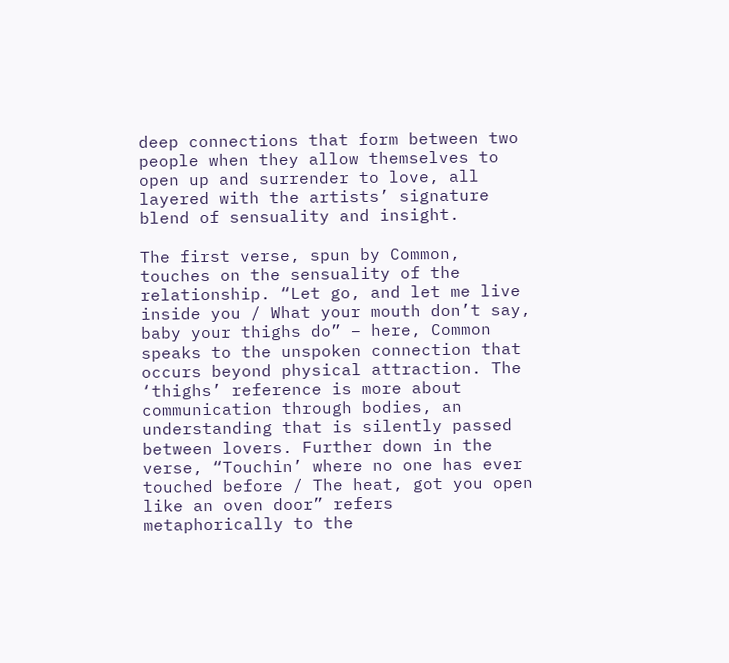deep connections that form between two people when they allow themselves to open up and surrender to love, all layered with the artists’ signature blend of sensuality and insight.

The first verse, spun by Common, touches on the sensuality of the relationship. “Let go, and let me live inside you / What your mouth don’t say, baby your thighs do” – here, Common speaks to the unspoken connection that occurs beyond physical attraction. The ‘thighs’ reference is more about communication through bodies, an understanding that is silently passed between lovers. Further down in the verse, “Touchin’ where no one has ever touched before / The heat, got you open like an oven door” refers metaphorically to the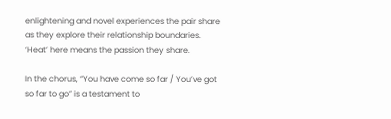enlightening and novel experiences the pair share as they explore their relationship boundaries. ‘Heat’ here means the passion they share.

In the chorus, “You have come so far / You’ve got so far to go” is a testament to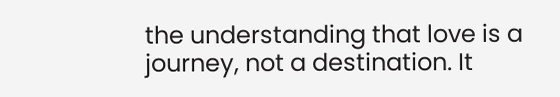the understanding that love is a journey, not a destination. It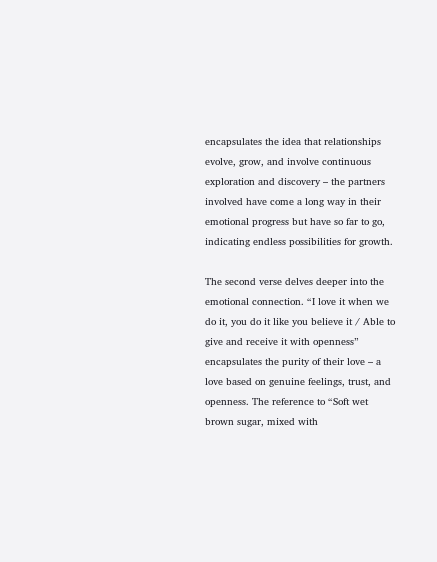encapsulates the idea that relationships evolve, grow, and involve continuous exploration and discovery – the partners involved have come a long way in their emotional progress but have so far to go, indicating endless possibilities for growth.

The second verse delves deeper into the emotional connection. “I love it when we do it, you do it like you believe it / Able to give and receive it with openness” encapsulates the purity of their love – a love based on genuine feelings, trust, and openness. The reference to “Soft wet brown sugar, mixed with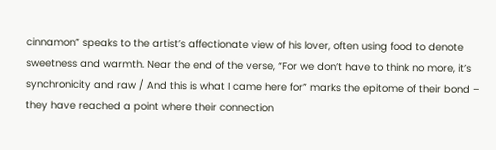cinnamon” speaks to the artist’s affectionate view of his lover, often using food to denote sweetness and warmth. Near the end of the verse, “For we don’t have to think no more, it’s synchronicity and raw / And this is what I came here for” marks the epitome of their bond – they have reached a point where their connection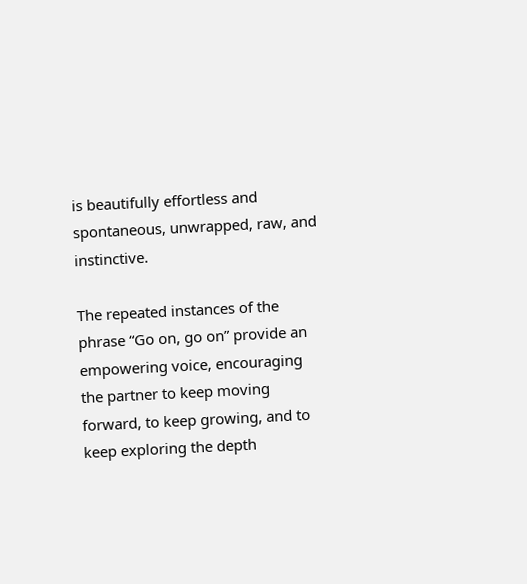is beautifully effortless and spontaneous, unwrapped, raw, and instinctive.

The repeated instances of the phrase “Go on, go on” provide an empowering voice, encouraging the partner to keep moving forward, to keep growing, and to keep exploring the depth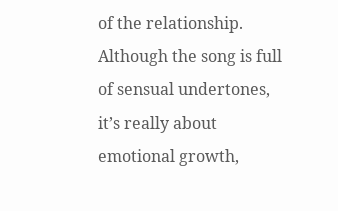of the relationship. Although the song is full of sensual undertones, it’s really about emotional growth,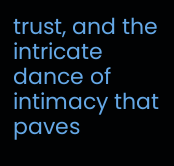trust, and the intricate dance of intimacy that paves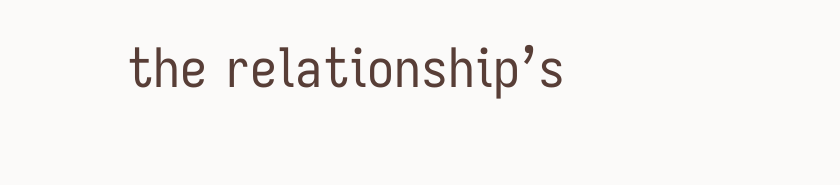the relationship’s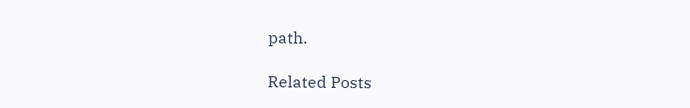path.

Related Posts